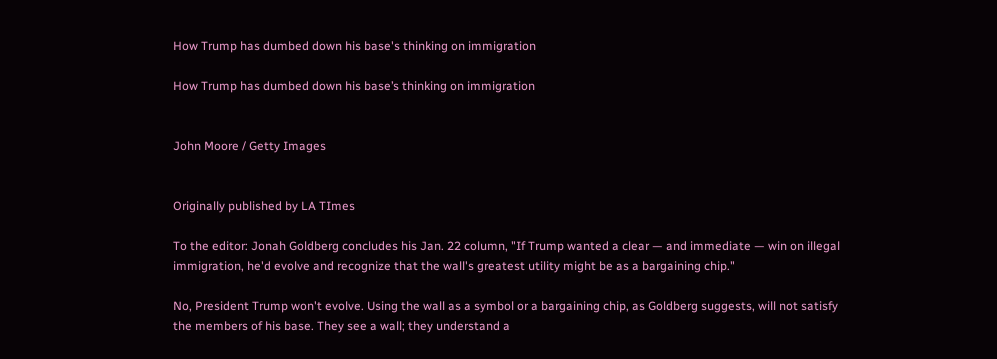How Trump has dumbed down his base's thinking on immigration

How Trump has dumbed down his base’s thinking on immigration


John Moore / Getty Images


Originally published by LA TImes

To the editor: Jonah Goldberg concludes his Jan. 22 column, "If Trump wanted a clear — and immediate — win on illegal immigration, he'd evolve and recognize that the wall's greatest utility might be as a bargaining chip."

No, President Trump won't evolve. Using the wall as a symbol or a bargaining chip, as Goldberg suggests, will not satisfy the members of his base. They see a wall; they understand a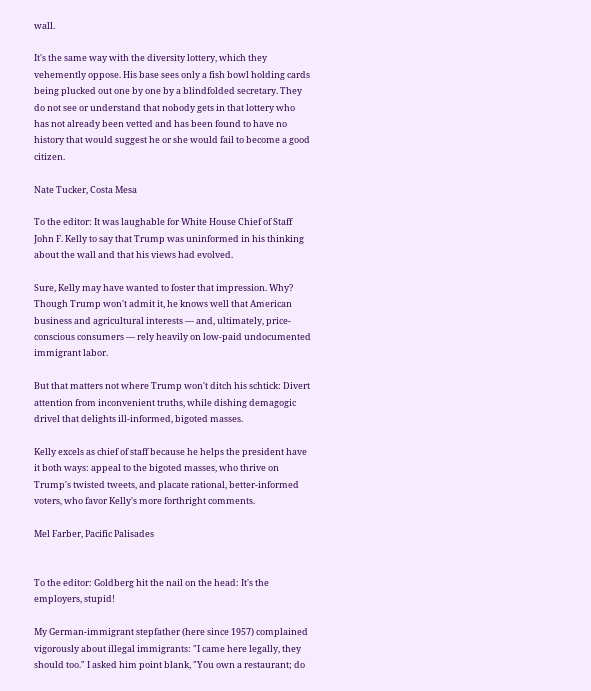wall.

It's the same way with the diversity lottery, which they vehemently oppose. His base sees only a fish bowl holding cards being plucked out one by one by a blindfolded secretary. They do not see or understand that nobody gets in that lottery who has not already been vetted and has been found to have no history that would suggest he or she would fail to become a good citizen.

Nate Tucker, Costa Mesa

To the editor: It was laughable for White House Chief of Staff John F. Kelly to say that Trump was uninformed in his thinking about the wall and that his views had evolved.

Sure, Kelly may have wanted to foster that impression. Why? Though Trump won't admit it, he knows well that American business and agricultural interests — and, ultimately, price-conscious consumers — rely heavily on low-paid undocumented immigrant labor.

But that matters not where Trump won't ditch his schtick: Divert attention from inconvenient truths, while dishing demagogic drivel that delights ill-informed, bigoted masses.

Kelly excels as chief of staff because he helps the president have it both ways: appeal to the bigoted masses, who thrive on Trump's twisted tweets, and placate rational, better-informed voters, who favor Kelly's more forthright comments.

Mel Farber, Pacific Palisades


To the editor: Goldberg hit the nail on the head: It's the employers, stupid!

My German-immigrant stepfather (here since 1957) complained vigorously about illegal immigrants: "I came here legally, they should too." I asked him point blank, "You own a restaurant; do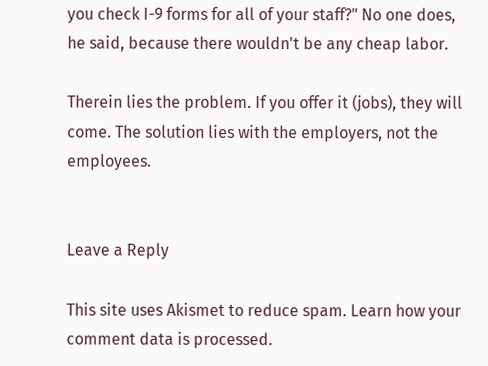you check I-9 forms for all of your staff?" No one does, he said, because there wouldn't be any cheap labor.

Therein lies the problem. If you offer it (jobs), they will come. The solution lies with the employers, not the employees.


Leave a Reply

This site uses Akismet to reduce spam. Learn how your comment data is processed.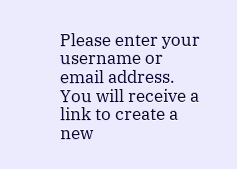Please enter your username or email address. You will receive a link to create a new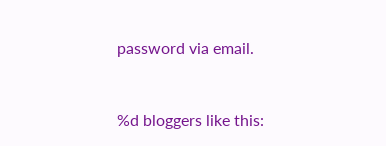password via email.


%d bloggers like this: